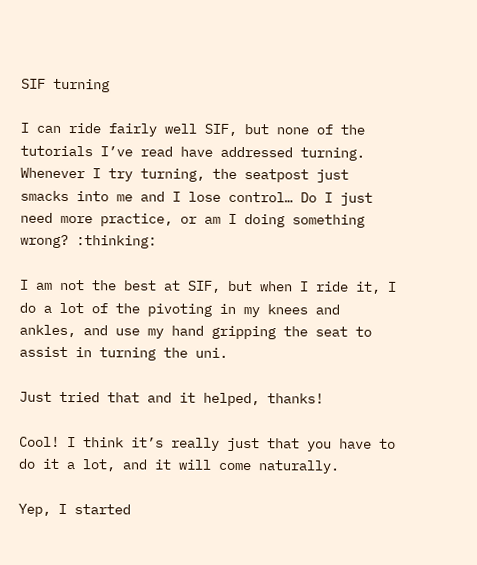SIF turning

I can ride fairly well SIF, but none of the tutorials I’ve read have addressed turning. Whenever I try turning, the seatpost just smacks into me and I lose control… Do I just need more practice, or am I doing something wrong? :thinking:

I am not the best at SIF, but when I ride it, I do a lot of the pivoting in my knees and ankles, and use my hand gripping the seat to assist in turning the uni.

Just tried that and it helped, thanks!

Cool! I think it’s really just that you have to do it a lot, and it will come naturally.

Yep, I started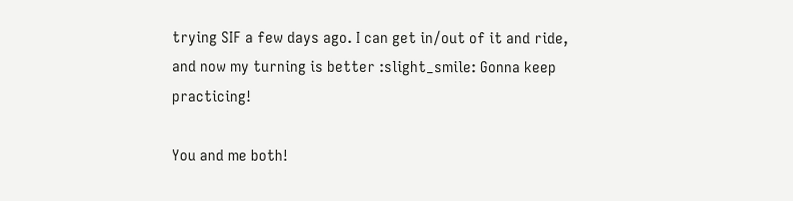trying SIF a few days ago. I can get in/out of it and ride, and now my turning is better :slight_smile: Gonna keep practicing!

You and me both!